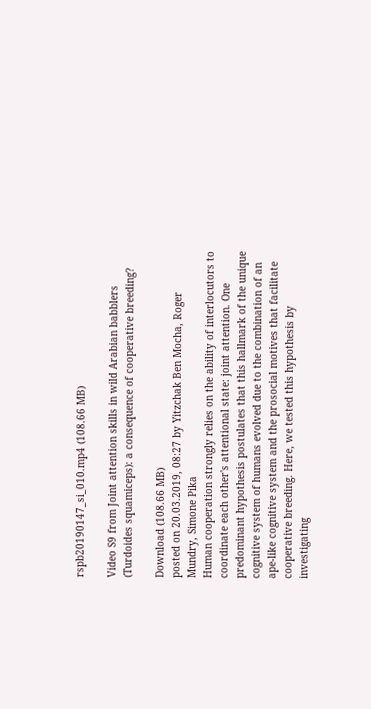rspb20190147_si_010.mp4 (108.66 MB)

Video S9 from Joint attention skills in wild Arabian babblers (Turdoides squamiceps): a consequence of cooperative breeding?

Download (108.66 MB)
posted on 20.03.2019, 08:27 by Yitzchak Ben Mocha, Roger Mundry, Simone Pika
Human cooperation strongly relies on the ability of interlocutors to coordinate each other's attentional state: joint attention. One predominant hypothesis postulates that this hallmark of the unique cognitive system of humans evolved due to the combination of an ape-like cognitive system and the prosocial motives that facilitate cooperative breeding. Here, we tested this hypothesis by investigating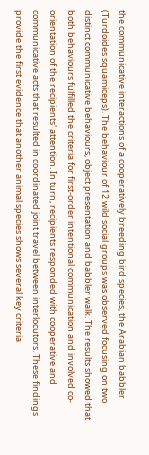the communicative interactions of a cooperatively breeding bird species, the Arabian babbler (Turdoides squamiceps). The behaviour of 12 wild social groups was observed focusing on two distinct communicative behaviours, object presentation and babbler walk. The results showed that both behaviours fulfilled the criteria for first-order intentional communication and involved co-orientation of the recipients' attention. In turn, recipients responded with cooperative and communicative acts that resulted in coordinated joint travel between interlocutors. These findings provide the first evidence that another animal species shows several key criteria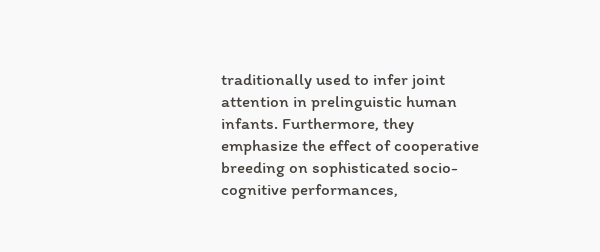traditionally used to infer joint attention in prelinguistic human infants. Furthermore, they emphasize the effect of cooperative breeding on sophisticated socio-cognitive performances,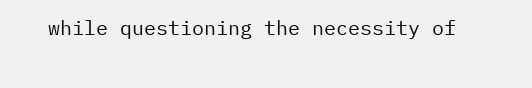while questioning the necessity of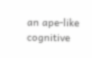an ape-like cognitive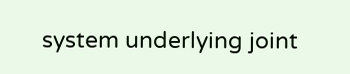system underlying joint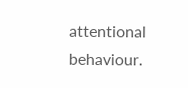attentional behaviour.